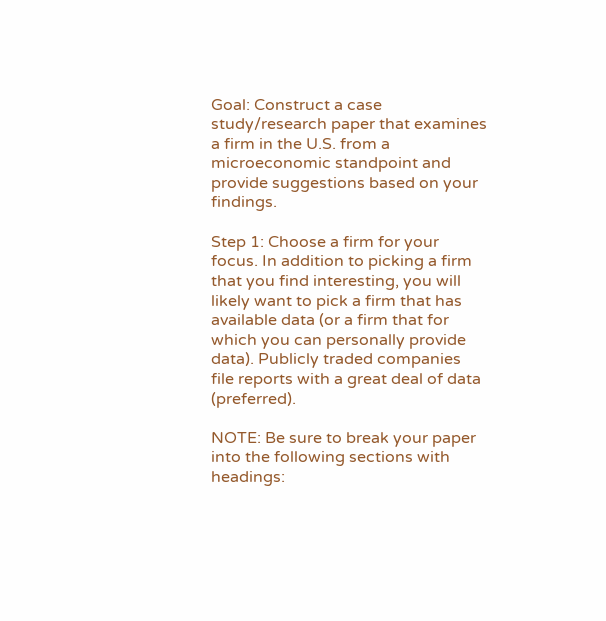Goal: Construct a case study/research paper that examines a firm in the U.S. from a microeconomic standpoint and provide suggestions based on your findings.

Step 1: Choose a firm for your focus. In addition to picking a firm that you find interesting, you will likely want to pick a firm that has available data (or a firm that for which you can personally provide data). Publicly traded companies file reports with a great deal of data (preferred).

NOTE: Be sure to break your paper into the following sections with headings: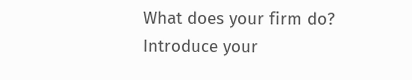What does your firm do? Introduce your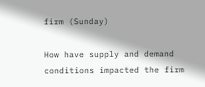firm (Sunday)

How have supply and demand conditions impacted the firm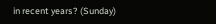in recent years? (Sunday)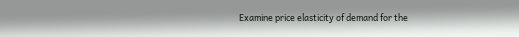Examine price elasticity of demand for the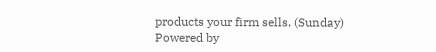products your firm sells. (Sunday)
Powered by